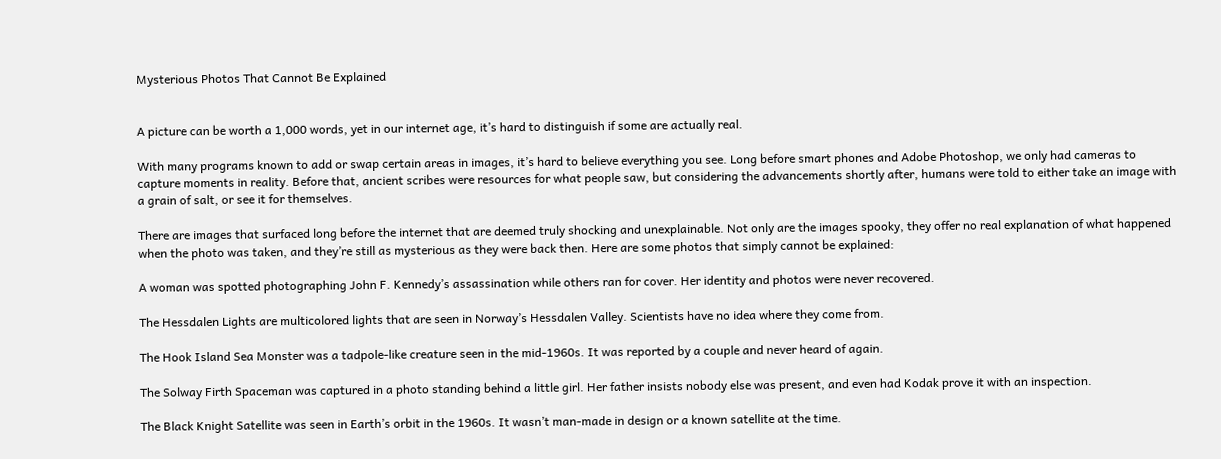Mysterious Photos That Cannot Be Explained


A picture can be worth a 1,000 words, yet in our internet age, it’s hard to distinguish if some are actually real.

With many programs known to add or swap certain areas in images, it’s hard to believe everything you see. Long before smart phones and Adobe Photoshop, we only had cameras to capture moments in reality. Before that, ancient scribes were resources for what people saw, but considering the advancements shortly after, humans were told to either take an image with a grain of salt, or see it for themselves.

There are images that surfaced long before the internet that are deemed truly shocking and unexplainable. Not only are the images spooky, they offer no real explanation of what happened when the photo was taken, and they’re still as mysterious as they were back then. Here are some photos that simply cannot be explained:

A woman was spotted photographing John F. Kennedy’s assassination while others ran for cover. Her identity and photos were never recovered.

The Hessdalen Lights are multicolored lights that are seen in Norway’s Hessdalen Valley. Scientists have no idea where they come from.

The Hook Island Sea Monster was a tadpole-like creature seen in the mid-1960s. It was reported by a couple and never heard of again.

The Solway Firth Spaceman was captured in a photo standing behind a little girl. Her father insists nobody else was present, and even had Kodak prove it with an inspection.

The Black Knight Satellite was seen in Earth’s orbit in the 1960s. It wasn’t man-made in design or a known satellite at the time.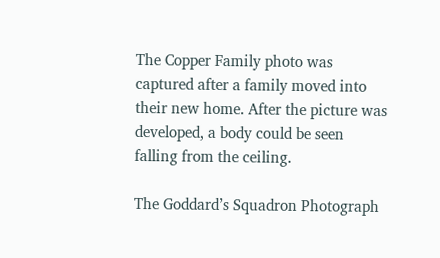The Copper Family photo was captured after a family moved into their new home. After the picture was developed, a body could be seen falling from the ceiling.

The Goddard’s Squadron Photograph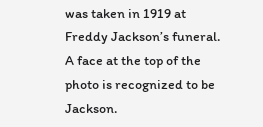was taken in 1919 at Freddy Jackson’s funeral. A face at the top of the photo is recognized to be Jackson.